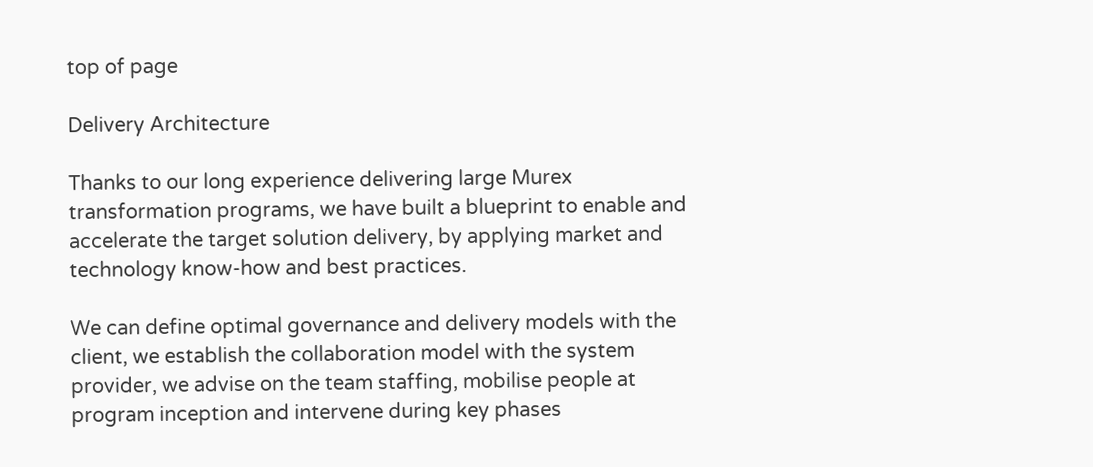top of page

Delivery Architecture

Thanks to our long experience delivering large Murex transformation programs, we have built a blueprint to enable and accelerate the target solution delivery, by applying market and technology know-how and best practices.

We can define optimal governance and delivery models with the client, we establish the collaboration model with the system provider, we advise on the team staffing, mobilise people at program inception and intervene during key phases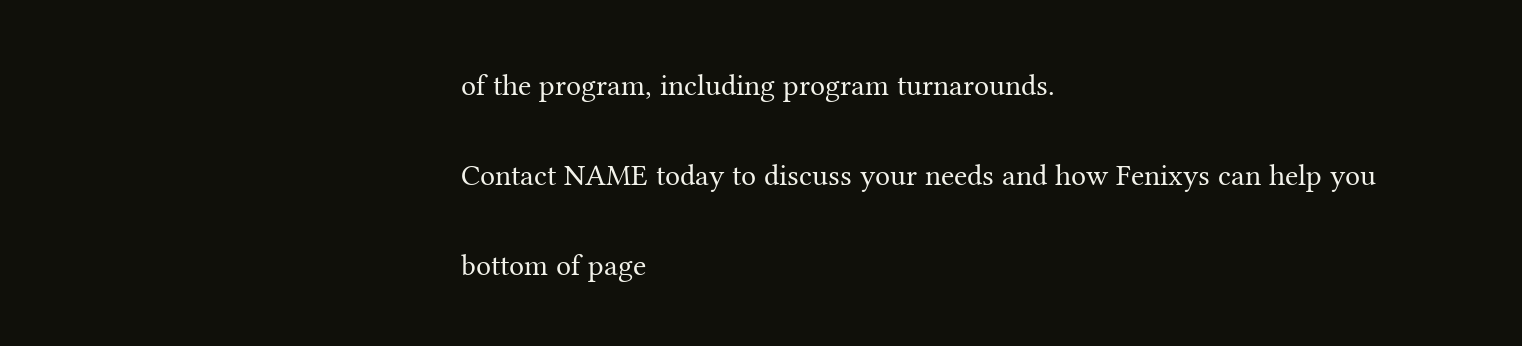of the program, including program turnarounds.

Contact NAME today to discuss your needs and how Fenixys can help you

bottom of page